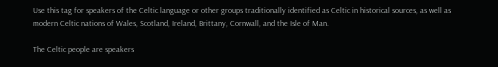Use this tag for speakers of the Celtic language or other groups traditionally identified as Celtic in historical sources, as well as modern Celtic nations of Wales, Scotland, Ireland, Brittany, Cornwall, and the Isle of Man.

The Celtic people are speakers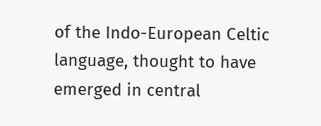of the Indo-European Celtic language, thought to have emerged in central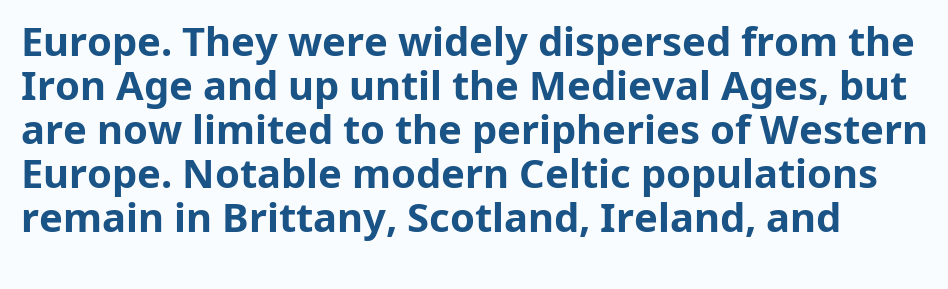Europe. They were widely dispersed from the Iron Age and up until the Medieval Ages, but are now limited to the peripheries of Western Europe. Notable modern Celtic populations remain in Brittany, Scotland, Ireland, and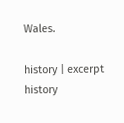Wales.

history | excerpt history